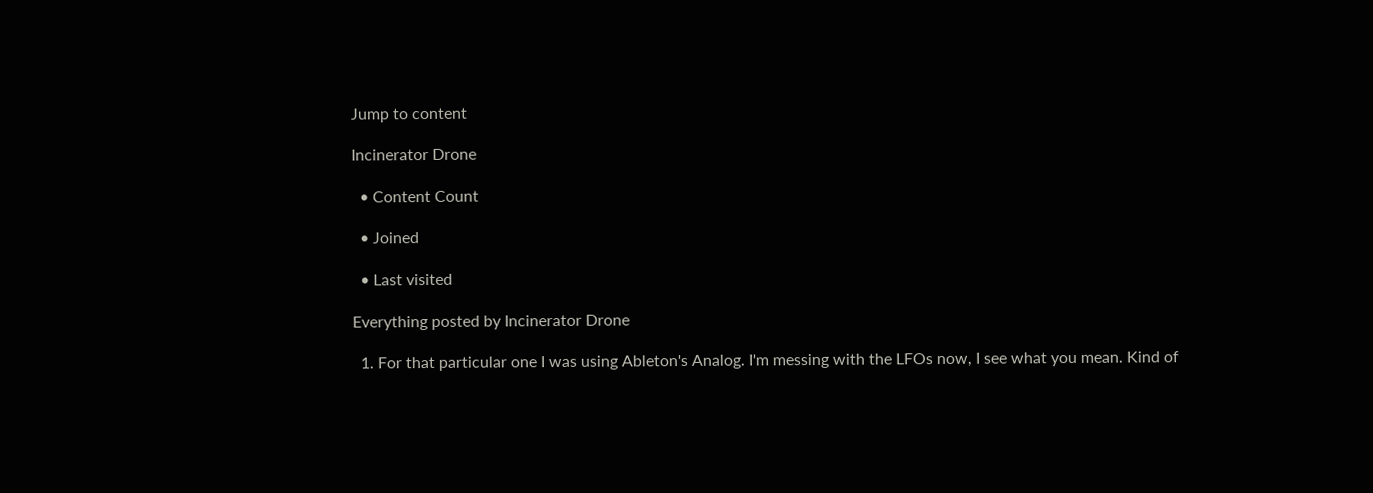Jump to content

Incinerator Drone

  • Content Count

  • Joined

  • Last visited

Everything posted by Incinerator Drone

  1. For that particular one I was using Ableton's Analog. I'm messing with the LFOs now, I see what you mean. Kind of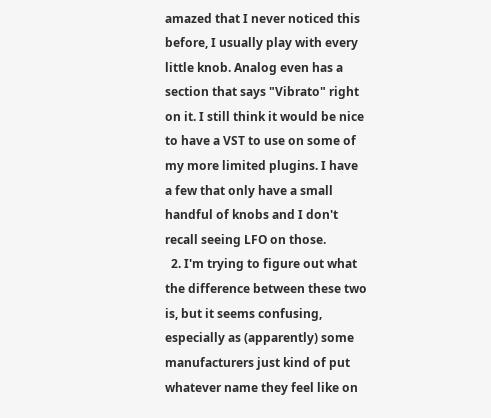amazed that I never noticed this before, I usually play with every little knob. Analog even has a section that says "Vibrato" right on it. I still think it would be nice to have a VST to use on some of my more limited plugins. I have a few that only have a small handful of knobs and I don't recall seeing LFO on those.
  2. I'm trying to figure out what the difference between these two is, but it seems confusing, especially as (apparently) some manufacturers just kind of put whatever name they feel like on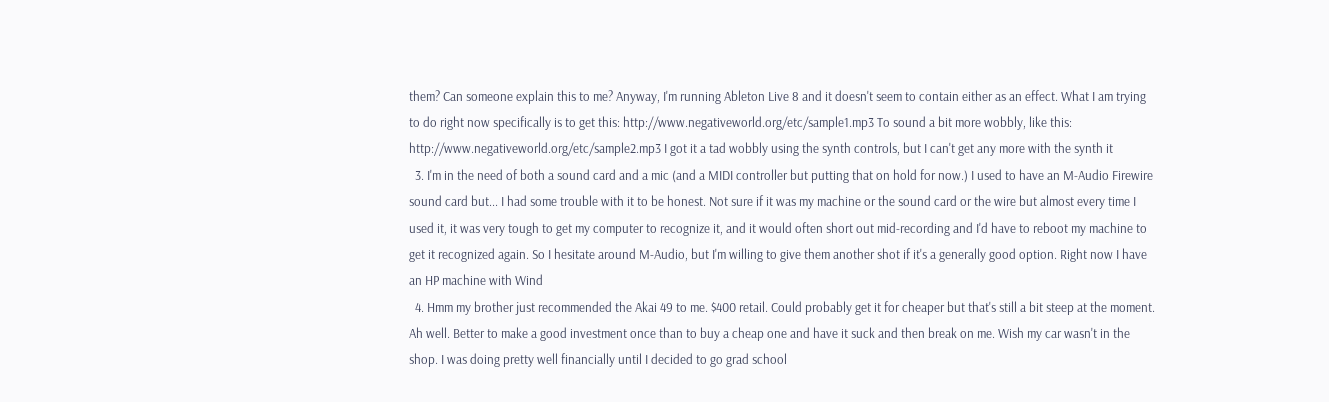them? Can someone explain this to me? Anyway, I'm running Ableton Live 8 and it doesn't seem to contain either as an effect. What I am trying to do right now specifically is to get this: http://www.negativeworld.org/etc/sample1.mp3 To sound a bit more wobbly, like this: http://www.negativeworld.org/etc/sample2.mp3 I got it a tad wobbly using the synth controls, but I can't get any more with the synth it
  3. I'm in the need of both a sound card and a mic (and a MIDI controller but putting that on hold for now.) I used to have an M-Audio Firewire sound card but... I had some trouble with it to be honest. Not sure if it was my machine or the sound card or the wire but almost every time I used it, it was very tough to get my computer to recognize it, and it would often short out mid-recording and I'd have to reboot my machine to get it recognized again. So I hesitate around M-Audio, but I'm willing to give them another shot if it's a generally good option. Right now I have an HP machine with Wind
  4. Hmm my brother just recommended the Akai 49 to me. $400 retail. Could probably get it for cheaper but that's still a bit steep at the moment. Ah well. Better to make a good investment once than to buy a cheap one and have it suck and then break on me. Wish my car wasn't in the shop. I was doing pretty well financially until I decided to go grad school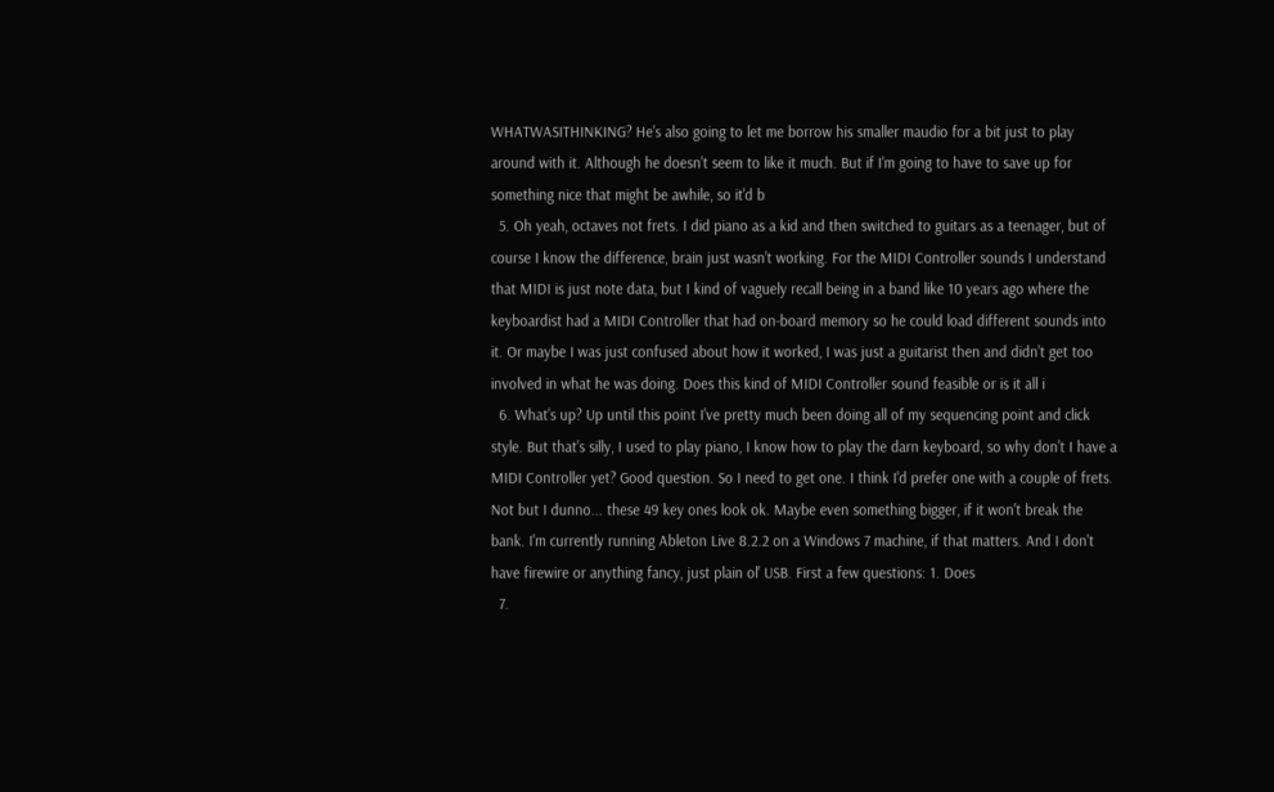WHATWASITHINKING? He's also going to let me borrow his smaller maudio for a bit just to play around with it. Although he doesn't seem to like it much. But if I'm going to have to save up for something nice that might be awhile, so it'd b
  5. Oh yeah, octaves not frets. I did piano as a kid and then switched to guitars as a teenager, but of course I know the difference, brain just wasn't working. For the MIDI Controller sounds I understand that MIDI is just note data, but I kind of vaguely recall being in a band like 10 years ago where the keyboardist had a MIDI Controller that had on-board memory so he could load different sounds into it. Or maybe I was just confused about how it worked, I was just a guitarist then and didn't get too involved in what he was doing. Does this kind of MIDI Controller sound feasible or is it all i
  6. What's up? Up until this point I've pretty much been doing all of my sequencing point and click style. But that's silly, I used to play piano, I know how to play the darn keyboard, so why don't I have a MIDI Controller yet? Good question. So I need to get one. I think I'd prefer one with a couple of frets. Not but I dunno... these 49 key ones look ok. Maybe even something bigger, if it won't break the bank. I'm currently running Ableton Live 8.2.2 on a Windows 7 machine, if that matters. And I don't have firewire or anything fancy, just plain ol' USB. First a few questions: 1. Does
  7.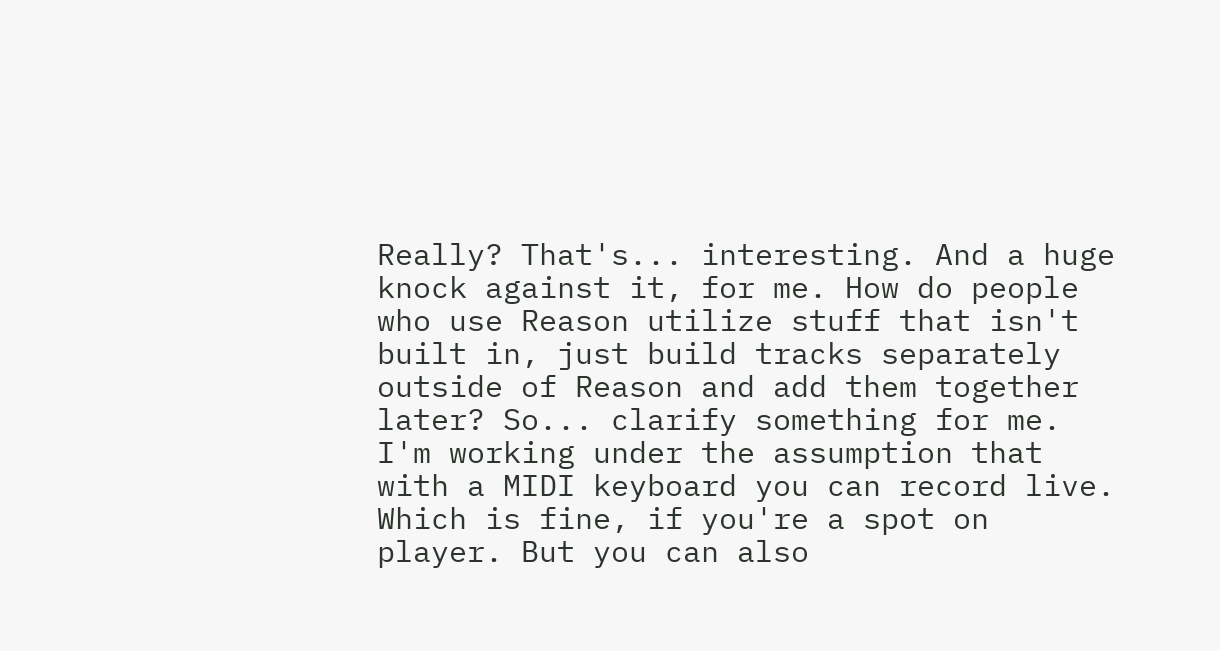Really? That's... interesting. And a huge knock against it, for me. How do people who use Reason utilize stuff that isn't built in, just build tracks separately outside of Reason and add them together later? So... clarify something for me. I'm working under the assumption that with a MIDI keyboard you can record live. Which is fine, if you're a spot on player. But you can also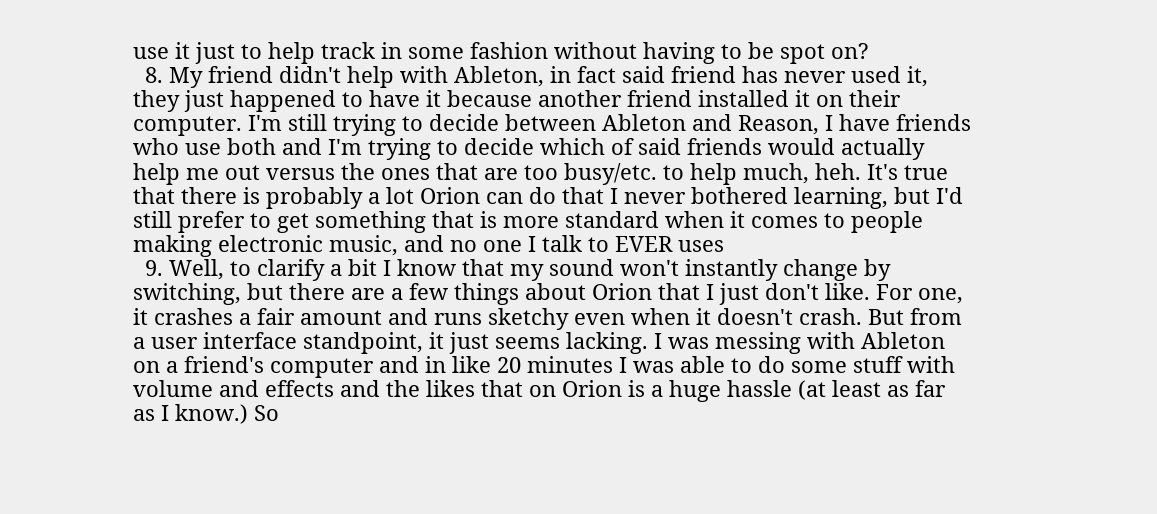use it just to help track in some fashion without having to be spot on?
  8. My friend didn't help with Ableton, in fact said friend has never used it, they just happened to have it because another friend installed it on their computer. I'm still trying to decide between Ableton and Reason, I have friends who use both and I'm trying to decide which of said friends would actually help me out versus the ones that are too busy/etc. to help much, heh. It's true that there is probably a lot Orion can do that I never bothered learning, but I'd still prefer to get something that is more standard when it comes to people making electronic music, and no one I talk to EVER uses
  9. Well, to clarify a bit I know that my sound won't instantly change by switching, but there are a few things about Orion that I just don't like. For one, it crashes a fair amount and runs sketchy even when it doesn't crash. But from a user interface standpoint, it just seems lacking. I was messing with Ableton on a friend's computer and in like 20 minutes I was able to do some stuff with volume and effects and the likes that on Orion is a huge hassle (at least as far as I know.) So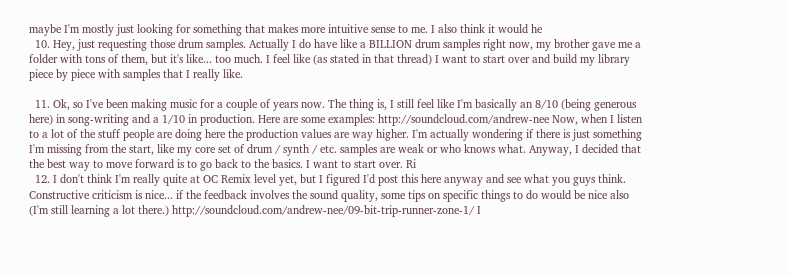maybe I'm mostly just looking for something that makes more intuitive sense to me. I also think it would he
  10. Hey, just requesting those drum samples. Actually I do have like a BILLION drum samples right now, my brother gave me a folder with tons of them, but it's like... too much. I feel like (as stated in that thread) I want to start over and build my library piece by piece with samples that I really like.

  11. Ok, so I've been making music for a couple of years now. The thing is, I still feel like I'm basically an 8/10 (being generous here) in song-writing and a 1/10 in production. Here are some examples: http://soundcloud.com/andrew-nee Now, when I listen to a lot of the stuff people are doing here the production values are way higher. I'm actually wondering if there is just something I'm missing from the start, like my core set of drum / synth / etc. samples are weak or who knows what. Anyway, I decided that the best way to move forward is to go back to the basics. I want to start over. Ri
  12. I don't think I'm really quite at OC Remix level yet, but I figured I'd post this here anyway and see what you guys think. Constructive criticism is nice... if the feedback involves the sound quality, some tips on specific things to do would be nice also (I'm still learning a lot there.) http://soundcloud.com/andrew-nee/09-bit-trip-runner-zone-1/ I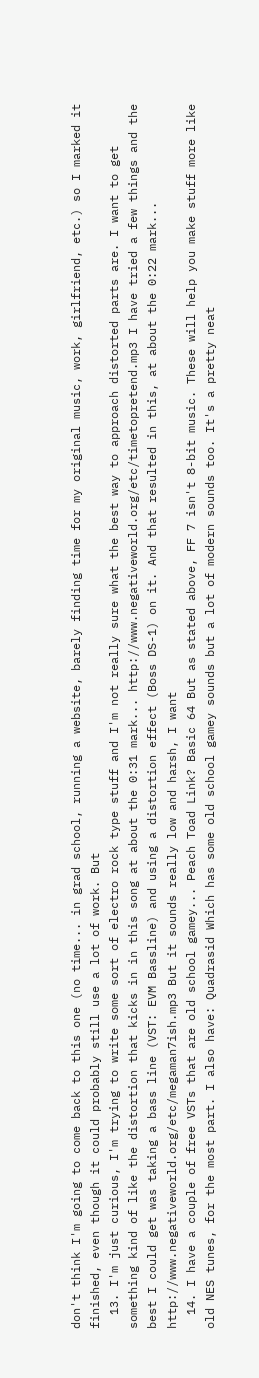don't think I'm going to come back to this one (no time... in grad school, running a website, barely finding time for my original music, work, girlfriend, etc.) so I marked it finished, even though it could probably still use a lot of work. But
  13. I'm just curious, I'm trying to write some sort of electro rock type stuff and I'm not really sure what the best way to approach distorted parts are. I want to get something kind of like the distortion that kicks in in this song at about the 0:31 mark... http://www.negativeworld.org/etc/timetopretend.mp3 I have tried a few things and the best I could get was taking a bass line (VST: EVM Bassline) and using a distortion effect (Boss DS-1) on it. And that resulted in this, at about the 0:22 mark... http://www.negativeworld.org/etc/megaman7ish.mp3 But it sounds really low and harsh, I want
  14. I have a couple of free VSTs that are old school gamey... Peach Toad Link? Basic 64 But as stated above, FF 7 isn't 8-bit music. These will help you make stuff more like old NES tunes, for the most part. I also have: Quadrasid Which has some old school gamey sounds but a lot of modern sounds too. It's a pretty neat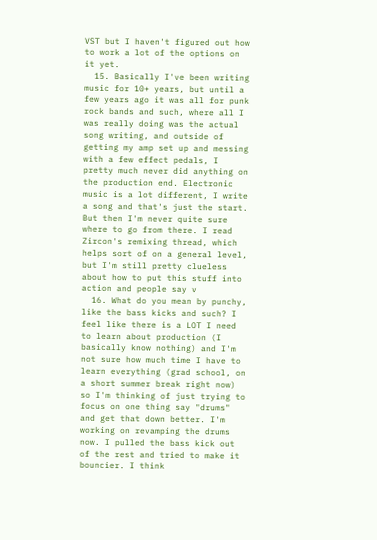VST but I haven't figured out how to work a lot of the options on it yet.
  15. Basically I've been writing music for 10+ years, but until a few years ago it was all for punk rock bands and such, where all I was really doing was the actual song writing, and outside of getting my amp set up and messing with a few effect pedals, I pretty much never did anything on the production end. Electronic music is a lot different, I write a song and that's just the start. But then I'm never quite sure where to go from there. I read Zircon's remixing thread, which helps sort of on a general level, but I'm still pretty clueless about how to put this stuff into action and people say v
  16. What do you mean by punchy, like the bass kicks and such? I feel like there is a LOT I need to learn about production (I basically know nothing) and I'm not sure how much time I have to learn everything (grad school, on a short summer break right now) so I'm thinking of just trying to focus on one thing say "drums" and get that down better. I'm working on revamping the drums now. I pulled the bass kick out of the rest and tried to make it bouncier. I think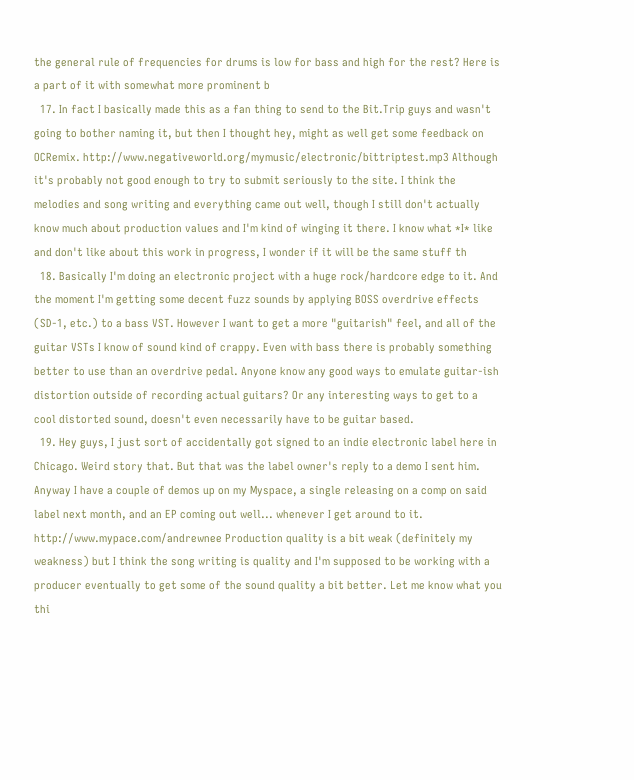the general rule of frequencies for drums is low for bass and high for the rest? Here is a part of it with somewhat more prominent b
  17. In fact I basically made this as a fan thing to send to the Bit.Trip guys and wasn't going to bother naming it, but then I thought hey, might as well get some feedback on OCRemix. http://www.negativeworld.org/mymusic/electronic/bittriptest.mp3 Although it's probably not good enough to try to submit seriously to the site. I think the melodies and song writing and everything came out well, though I still don't actually know much about production values and I'm kind of winging it there. I know what *I* like and don't like about this work in progress, I wonder if it will be the same stuff th
  18. Basically I'm doing an electronic project with a huge rock/hardcore edge to it. And the moment I'm getting some decent fuzz sounds by applying BOSS overdrive effects (SD-1, etc.) to a bass VST. However I want to get a more "guitarish" feel, and all of the guitar VSTs I know of sound kind of crappy. Even with bass there is probably something better to use than an overdrive pedal. Anyone know any good ways to emulate guitar-ish distortion outside of recording actual guitars? Or any interesting ways to get to a cool distorted sound, doesn't even necessarily have to be guitar based.
  19. Hey guys, I just sort of accidentally got signed to an indie electronic label here in Chicago. Weird story that. But that was the label owner's reply to a demo I sent him. Anyway I have a couple of demos up on my Myspace, a single releasing on a comp on said label next month, and an EP coming out well... whenever I get around to it. http://www.mypace.com/andrewnee Production quality is a bit weak (definitely my weakness) but I think the song writing is quality and I'm supposed to be working with a producer eventually to get some of the sound quality a bit better. Let me know what you thi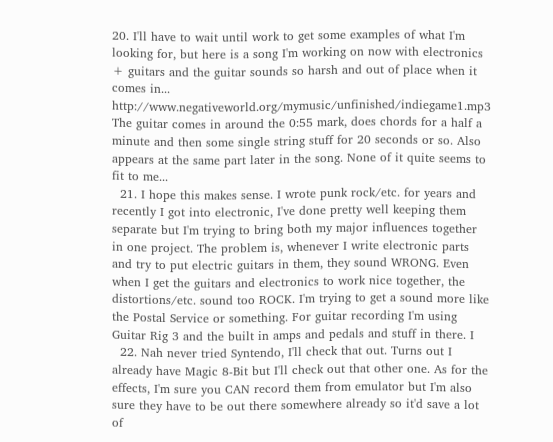20. I'll have to wait until work to get some examples of what I'm looking for, but here is a song I'm working on now with electronics + guitars and the guitar sounds so harsh and out of place when it comes in... http://www.negativeworld.org/mymusic/unfinished/indiegame1.mp3 The guitar comes in around the 0:55 mark, does chords for a half a minute and then some single string stuff for 20 seconds or so. Also appears at the same part later in the song. None of it quite seems to fit to me...
  21. I hope this makes sense. I wrote punk rock/etc. for years and recently I got into electronic, I've done pretty well keeping them separate but I'm trying to bring both my major influences together in one project. The problem is, whenever I write electronic parts and try to put electric guitars in them, they sound WRONG. Even when I get the guitars and electronics to work nice together, the distortions/etc. sound too ROCK. I'm trying to get a sound more like the Postal Service or something. For guitar recording I'm using Guitar Rig 3 and the built in amps and pedals and stuff in there. I
  22. Nah never tried Syntendo, I'll check that out. Turns out I already have Magic 8-Bit but I'll check out that other one. As for the effects, I'm sure you CAN record them from emulator but I'm also sure they have to be out there somewhere already so it'd save a lot of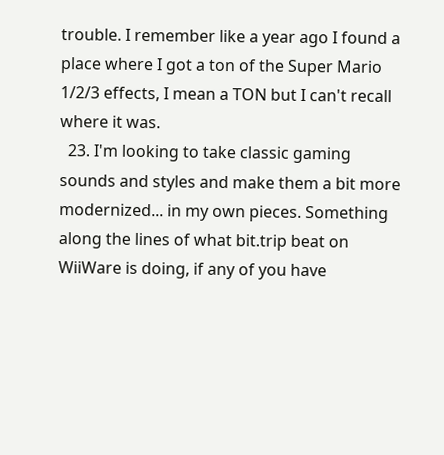trouble. I remember like a year ago I found a place where I got a ton of the Super Mario 1/2/3 effects, I mean a TON but I can't recall where it was.
  23. I'm looking to take classic gaming sounds and styles and make them a bit more modernized... in my own pieces. Something along the lines of what bit.trip beat on WiiWare is doing, if any of you have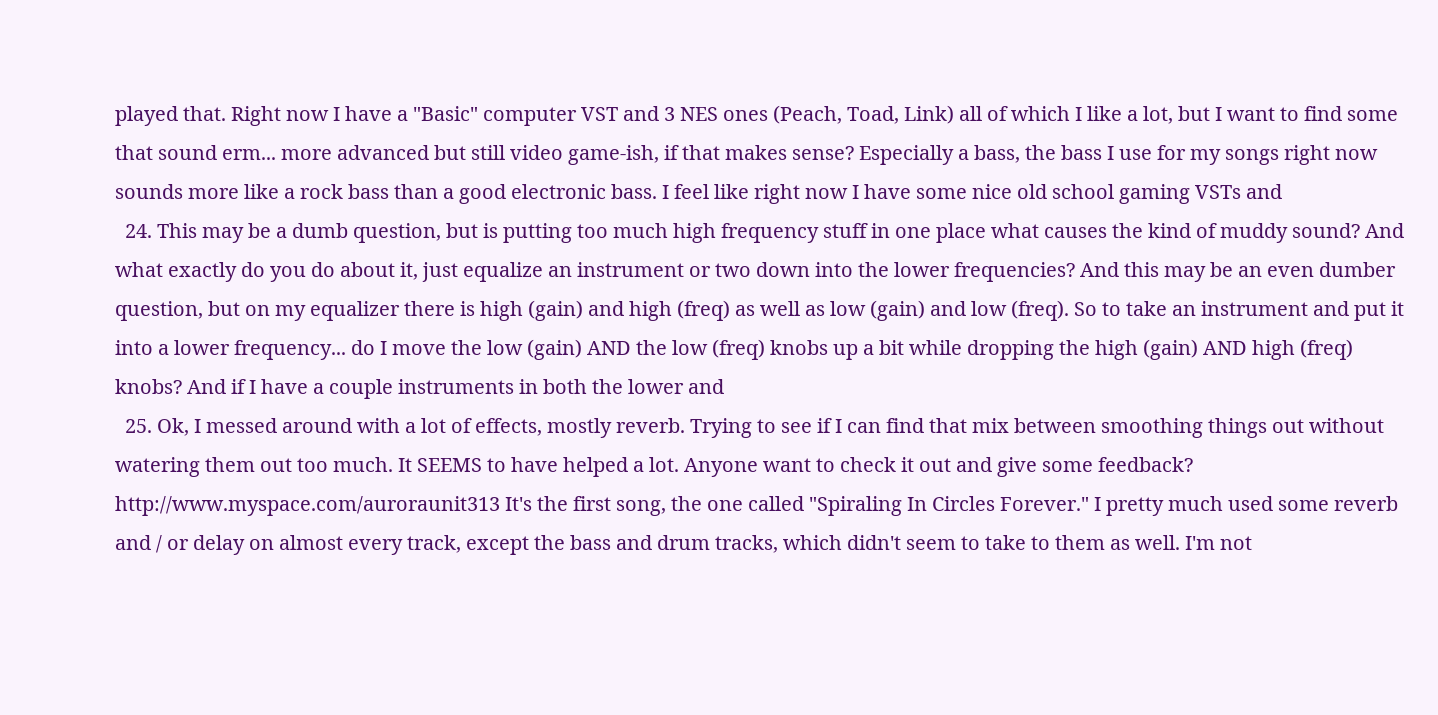played that. Right now I have a "Basic" computer VST and 3 NES ones (Peach, Toad, Link) all of which I like a lot, but I want to find some that sound erm... more advanced but still video game-ish, if that makes sense? Especially a bass, the bass I use for my songs right now sounds more like a rock bass than a good electronic bass. I feel like right now I have some nice old school gaming VSTs and
  24. This may be a dumb question, but is putting too much high frequency stuff in one place what causes the kind of muddy sound? And what exactly do you do about it, just equalize an instrument or two down into the lower frequencies? And this may be an even dumber question, but on my equalizer there is high (gain) and high (freq) as well as low (gain) and low (freq). So to take an instrument and put it into a lower frequency... do I move the low (gain) AND the low (freq) knobs up a bit while dropping the high (gain) AND high (freq) knobs? And if I have a couple instruments in both the lower and
  25. Ok, I messed around with a lot of effects, mostly reverb. Trying to see if I can find that mix between smoothing things out without watering them out too much. It SEEMS to have helped a lot. Anyone want to check it out and give some feedback? http://www.myspace.com/auroraunit313 It's the first song, the one called "Spiraling In Circles Forever." I pretty much used some reverb and / or delay on almost every track, except the bass and drum tracks, which didn't seem to take to them as well. I'm not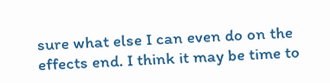sure what else I can even do on the effects end. I think it may be time to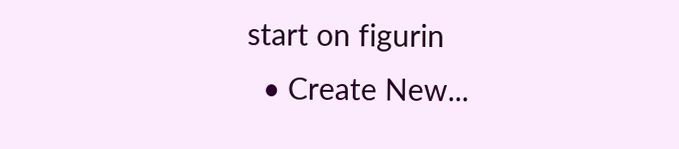start on figurin
  • Create New...